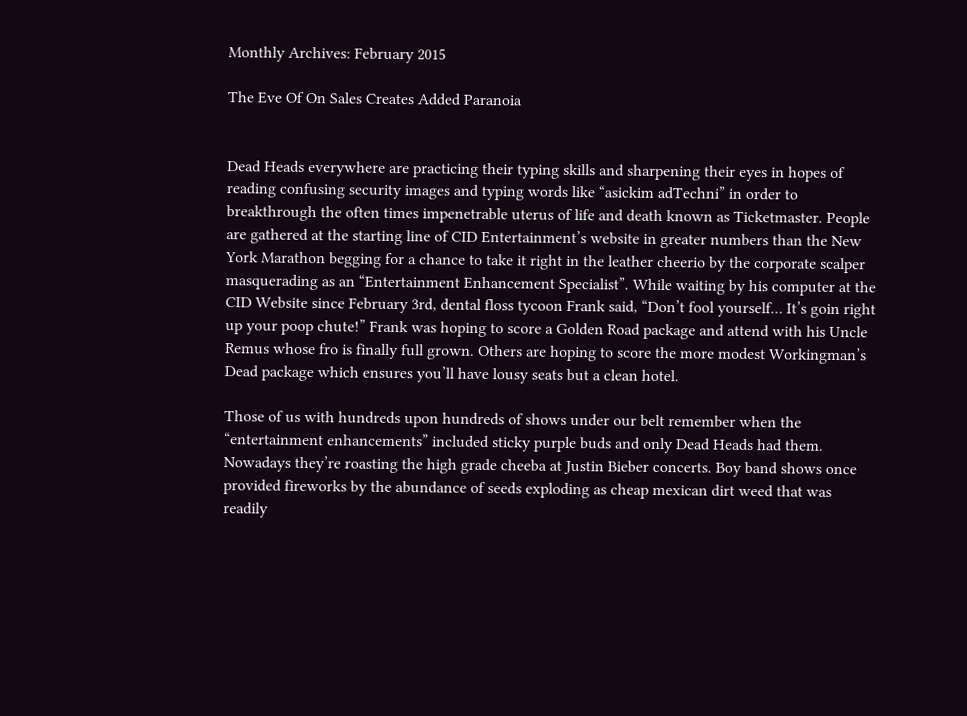Monthly Archives: February 2015

The Eve Of On Sales Creates Added Paranoia


Dead Heads everywhere are practicing their typing skills and sharpening their eyes in hopes of reading confusing security images and typing words like “asickim adTechni” in order to breakthrough the often times impenetrable uterus of life and death known as Ticketmaster. People are gathered at the starting line of CID Entertainment’s website in greater numbers than the New York Marathon begging for a chance to take it right in the leather cheerio by the corporate scalper masquerading as an “Entertainment Enhancement Specialist”. While waiting by his computer at the CID Website since February 3rd, dental floss tycoon Frank said, “Don’t fool yourself… It’s goin right up your poop chute!” Frank was hoping to score a Golden Road package and attend with his Uncle Remus whose fro is finally full grown. Others are hoping to score the more modest Workingman’s Dead package which ensures you’ll have lousy seats but a clean hotel.

Those of us with hundreds upon hundreds of shows under our belt remember when the “entertainment enhancements” included sticky purple buds and only Dead Heads had them. Nowadays they’re roasting the high grade cheeba at Justin Bieber concerts. Boy band shows once provided fireworks by the abundance of seeds exploding as cheap mexican dirt weed that was readily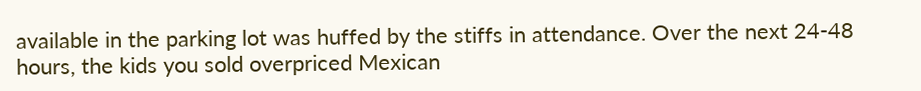available in the parking lot was huffed by the stiffs in attendance. Over the next 24-48 hours, the kids you sold overpriced Mexican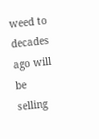weed to decades ago will be selling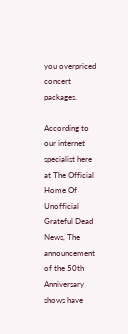you overpriced concert packages.

According to our internet specialist here at The Official Home Of Unofficial Grateful Dead News, The announcement of the 50th Anniversary shows have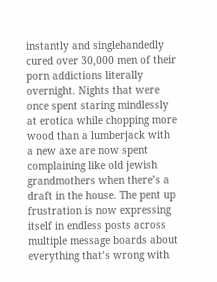instantly and singlehandedly cured over 30,000 men of their porn addictions literally overnight. Nights that were once spent staring mindlessly at erotica while chopping more wood than a lumberjack with a new axe are now spent complaining like old jewish grandmothers when there’s a draft in the house. The pent up frustration is now expressing itself in endless posts across multiple message boards about everything that’s wrong with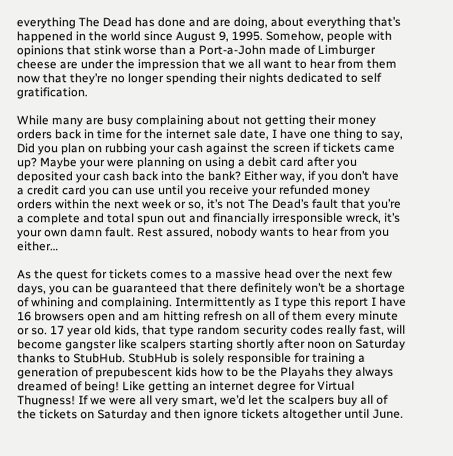everything The Dead has done and are doing, about everything that’s happened in the world since August 9, 1995. Somehow, people with opinions that stink worse than a Port-a-John made of Limburger cheese are under the impression that we all want to hear from them now that they’re no longer spending their nights dedicated to self gratification.

While many are busy complaining about not getting their money orders back in time for the internet sale date, I have one thing to say, Did you plan on rubbing your cash against the screen if tickets came up? Maybe your were planning on using a debit card after you deposited your cash back into the bank? Either way, if you don’t have a credit card you can use until you receive your refunded money orders within the next week or so, it’s not The Dead’s fault that you’re a complete and total spun out and financially irresponsible wreck, it’s your own damn fault. Rest assured, nobody wants to hear from you either…

As the quest for tickets comes to a massive head over the next few days, you can be guaranteed that there definitely won’t be a shortage of whining and complaining. Intermittently as I type this report I have 16 browsers open and am hitting refresh on all of them every minute or so. 17 year old kids, that type random security codes really fast, will become gangster like scalpers starting shortly after noon on Saturday thanks to StubHub. StubHub is solely responsible for training a generation of prepubescent kids how to be the Playahs they always dreamed of being! Like getting an internet degree for Virtual Thugness! If we were all very smart, we’d let the scalpers buy all of the tickets on Saturday and then ignore tickets altogether until June.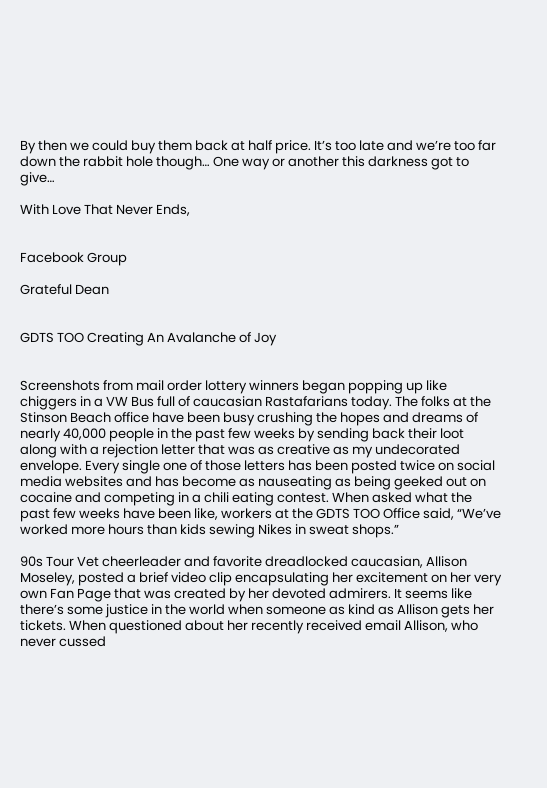By then we could buy them back at half price. It’s too late and we’re too far down the rabbit hole though… One way or another this darkness got to give…

With Love That Never Ends,


Facebook Group

Grateful Dean


GDTS TOO Creating An Avalanche of Joy


Screenshots from mail order lottery winners began popping up like chiggers in a VW Bus full of caucasian Rastafarians today. The folks at the Stinson Beach office have been busy crushing the hopes and dreams of nearly 40,000 people in the past few weeks by sending back their loot along with a rejection letter that was as creative as my undecorated envelope. Every single one of those letters has been posted twice on social media websites and has become as nauseating as being geeked out on cocaine and competing in a chili eating contest. When asked what the past few weeks have been like, workers at the GDTS TOO Office said, “We’ve worked more hours than kids sewing Nikes in sweat shops.”

90s Tour Vet cheerleader and favorite dreadlocked caucasian, Allison Moseley, posted a brief video clip encapsulating her excitement on her very own Fan Page that was created by her devoted admirers. It seems like there’s some justice in the world when someone as kind as Allison gets her tickets. When questioned about her recently received email Allison, who never cussed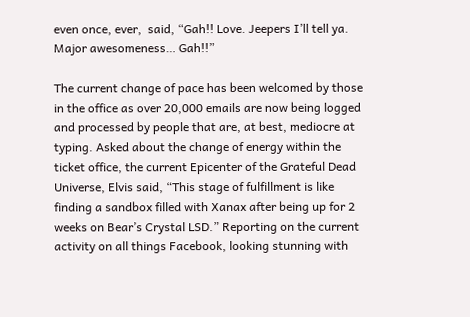even once, ever,  said, “Gah!! Love. Jeepers I’ll tell ya. Major awesomeness… Gah!!”

The current change of pace has been welcomed by those in the office as over 20,000 emails are now being logged and processed by people that are, at best, mediocre at typing. Asked about the change of energy within the ticket office, the current Epicenter of the Grateful Dead Universe, Elvis said, “This stage of fulfillment is like finding a sandbox filled with Xanax after being up for 2 weeks on Bear’s Crystal LSD.” Reporting on the current activity on all things Facebook, looking stunning with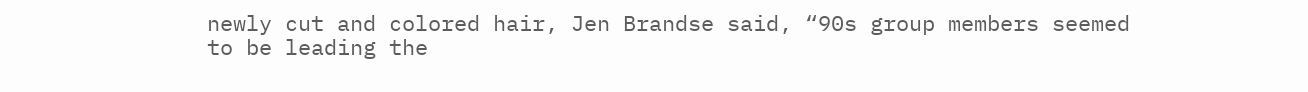newly cut and colored hair, Jen Brandse said, “90s group members seemed to be leading the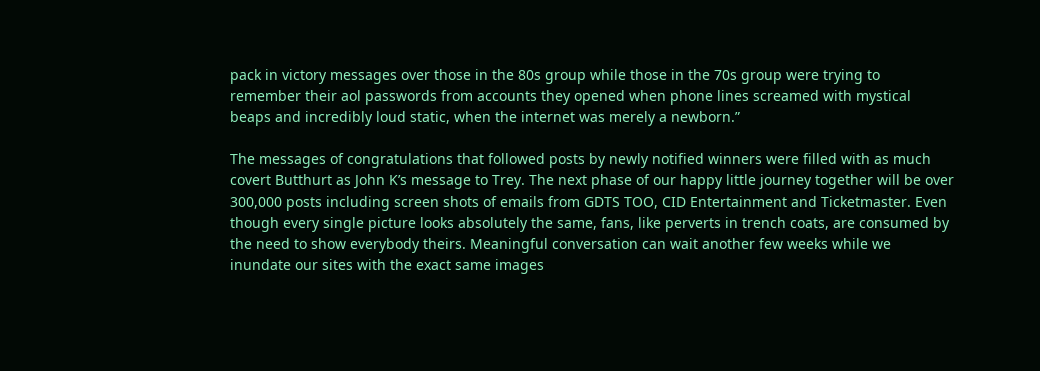pack in victory messages over those in the 80s group while those in the 70s group were trying to remember their aol passwords from accounts they opened when phone lines screamed with mystical beaps and incredibly loud static, when the internet was merely a newborn.”

The messages of congratulations that followed posts by newly notified winners were filled with as much covert Butthurt as John K’s message to Trey. The next phase of our happy little journey together will be over 300,000 posts including screen shots of emails from GDTS TOO, CID Entertainment and Ticketmaster. Even though every single picture looks absolutely the same, fans, like perverts in trench coats, are consumed by the need to show everybody theirs. Meaningful conversation can wait another few weeks while we inundate our sites with the exact same images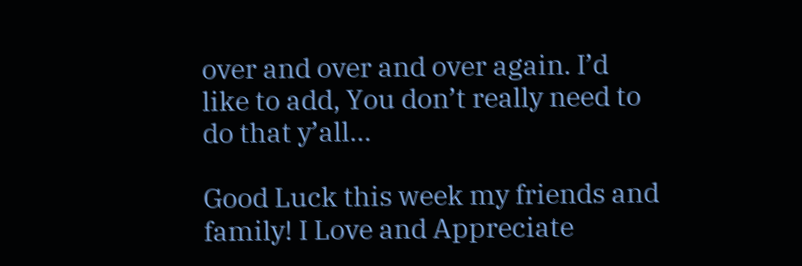over and over and over again. I’d like to add, You don’t really need to do that y’all…

Good Luck this week my friends and family! I Love and Appreciate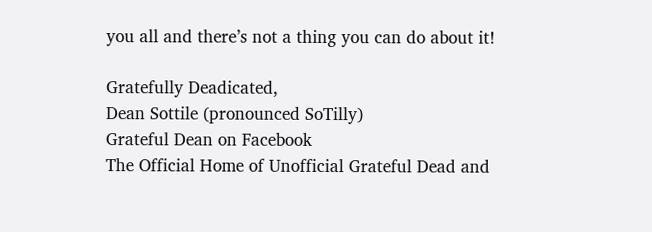you all and there’s not a thing you can do about it!

Gratefully Deadicated,
Dean Sottile (pronounced SoTilly)
Grateful Dean on Facebook
The Official Home of Unofficial Grateful Dead and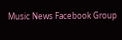Music News Facebook Group